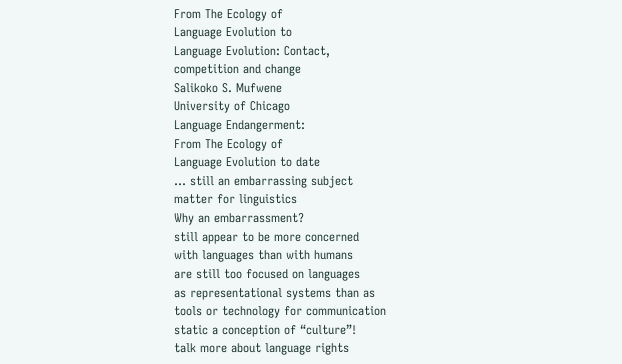From The Ecology of
Language Evolution to
Language Evolution: Contact,
competition and change
Salikoko S. Mufwene
University of Chicago
Language Endangerment:
From The Ecology of
Language Evolution to date
… still an embarrassing subject
matter for linguistics
Why an embarrassment?
still appear to be more concerned
with languages than with humans
are still too focused on languages
as representational systems than as
tools or technology for communication
static a conception of “culture”!
talk more about language rights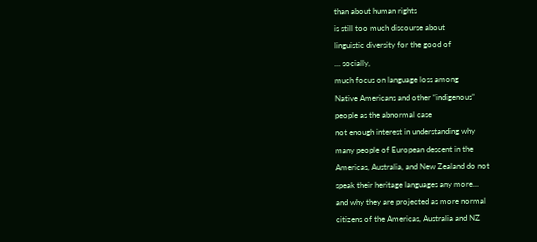than about human rights
is still too much discourse about
linguistic diversity for the good of
… socially,
much focus on language loss among
Native Americans and other “indigenous”
people as the abnormal case
not enough interest in understanding why
many people of European descent in the
Americas, Australia, and New Zealand do not
speak their heritage languages any more…
and why they are projected as more normal
citizens of the Americas, Australia and NZ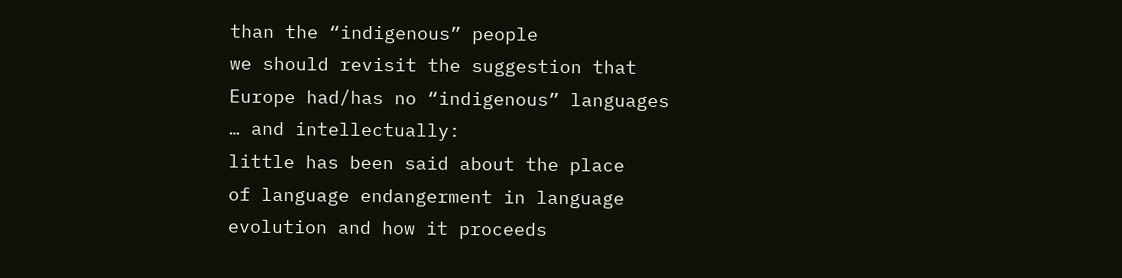than the “indigenous” people
we should revisit the suggestion that
Europe had/has no “indigenous” languages
… and intellectually:
little has been said about the place
of language endangerment in language
evolution and how it proceeds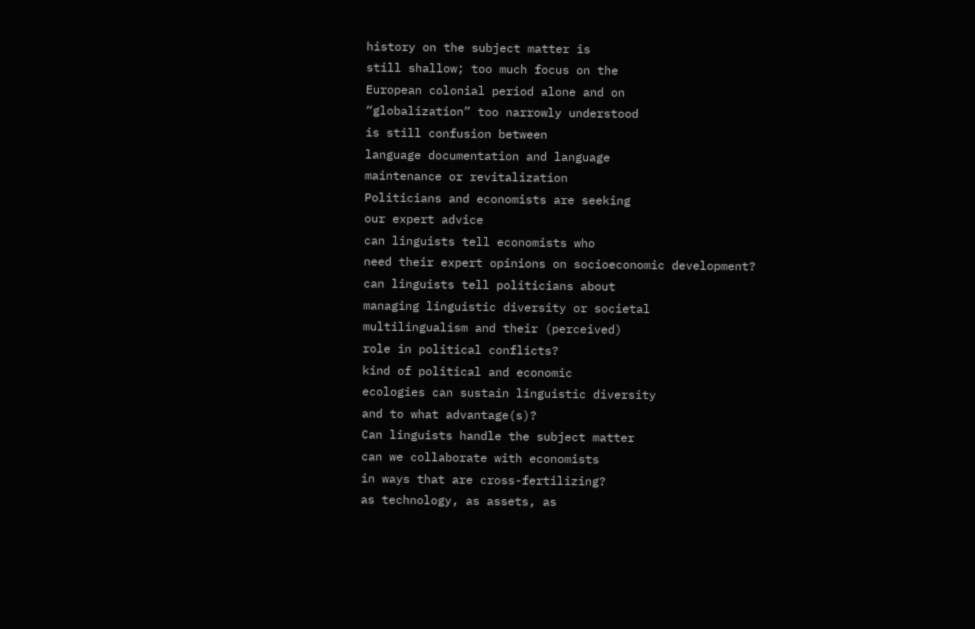history on the subject matter is
still shallow; too much focus on the
European colonial period alone and on
“globalization” too narrowly understood
is still confusion between
language documentation and language
maintenance or revitalization
Politicians and economists are seeking
our expert advice
can linguists tell economists who
need their expert opinions on socioeconomic development?
can linguists tell politicians about
managing linguistic diversity or societal
multilingualism and their (perceived)
role in political conflicts?
kind of political and economic
ecologies can sustain linguistic diversity
and to what advantage(s)?
Can linguists handle the subject matter
can we collaborate with economists
in ways that are cross-fertilizing?
as technology, as assets, as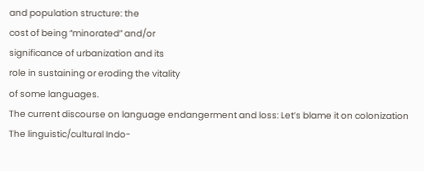and population structure: the
cost of being “minorated” and/or
significance of urbanization and its
role in sustaining or eroding the vitality
of some languages.
The current discourse on language endangerment and loss: Let’s blame it on colonization
The linguistic/cultural Indo-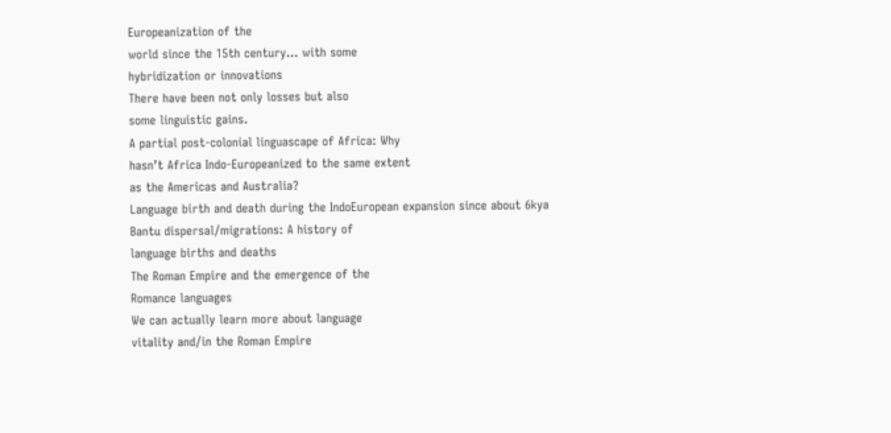Europeanization of the
world since the 15th century… with some
hybridization or innovations
There have been not only losses but also
some linguistic gains.
A partial post-colonial linguascape of Africa: Why
hasn’t Africa Indo-Europeanized to the same extent
as the Americas and Australia?
Language birth and death during the IndoEuropean expansion since about 6kya
Bantu dispersal/migrations: A history of
language births and deaths
The Roman Empire and the emergence of the
Romance languages
We can actually learn more about language
vitality and/in the Roman Empire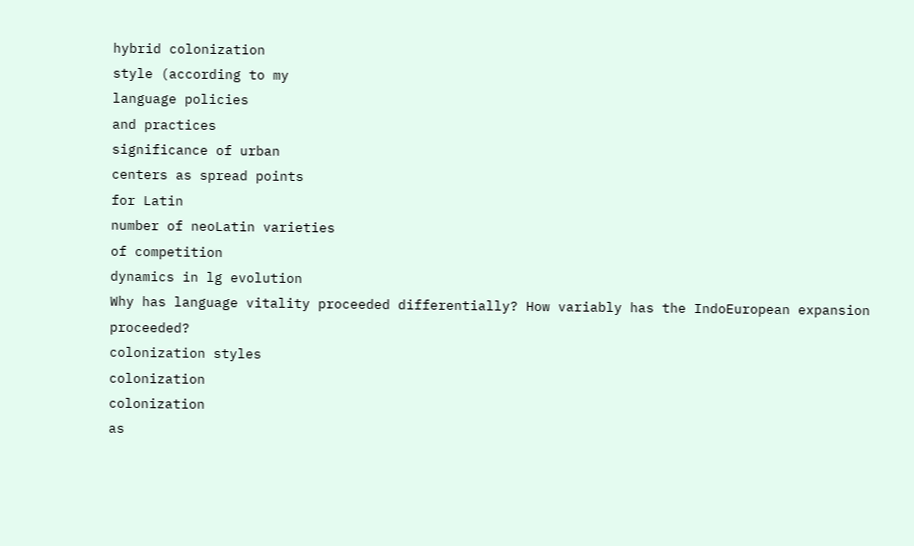hybrid colonization
style (according to my
language policies
and practices
significance of urban
centers as spread points
for Latin
number of neoLatin varieties
of competition
dynamics in lg evolution
Why has language vitality proceeded differentially? How variably has the IndoEuropean expansion proceeded?
colonization styles
colonization
colonization
as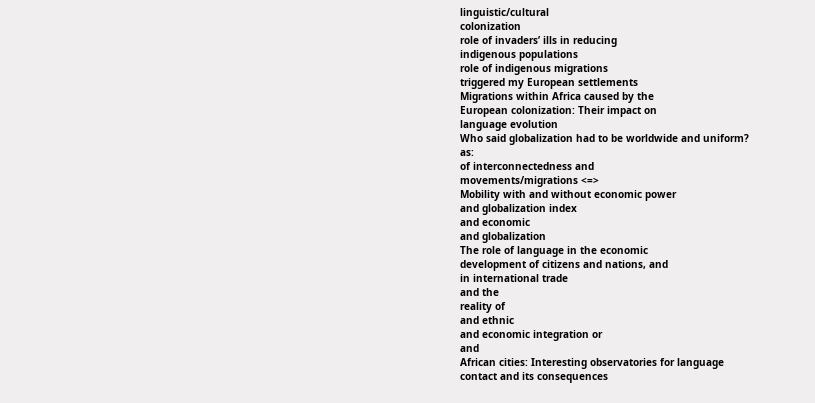linguistic/cultural
colonization
role of invaders’ ills in reducing
indigenous populations
role of indigenous migrations
triggered my European settlements
Migrations within Africa caused by the
European colonization: Their impact on
language evolution
Who said globalization had to be worldwide and uniform?
as:
of interconnectedness and
movements/migrations <=>
Mobility with and without economic power
and globalization index
and economic
and globalization
The role of language in the economic
development of citizens and nations, and
in international trade
and the
reality of
and ethnic
and economic integration or
and
African cities: Interesting observatories for language
contact and its consequences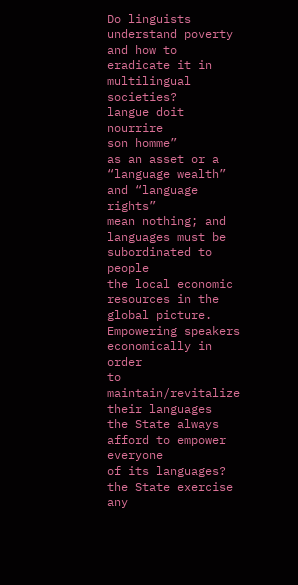Do linguists understand poverty and how to
eradicate it in multilingual societies?
langue doit nourrire
son homme”
as an asset or a
“language wealth”
and “language rights”
mean nothing; and
languages must be
subordinated to people
the local economic resources in the
global picture.
Empowering speakers economically in order
to maintain/revitalize their languages
the State always afford to empower everyone
of its languages?
the State exercise any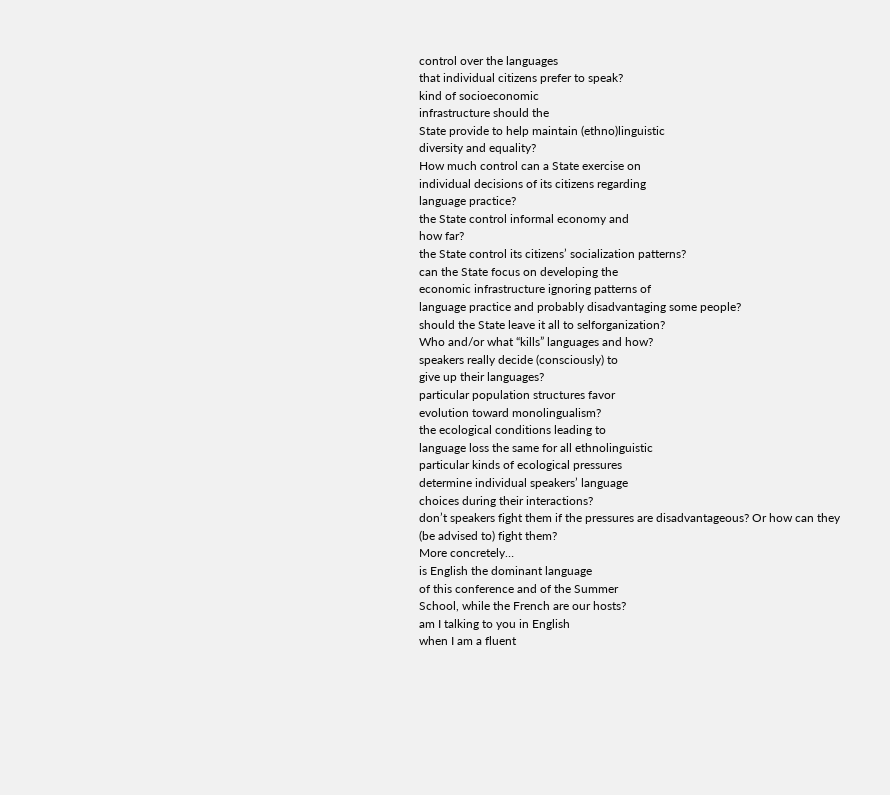control over the languages
that individual citizens prefer to speak?
kind of socioeconomic
infrastructure should the
State provide to help maintain (ethno)linguistic
diversity and equality?
How much control can a State exercise on
individual decisions of its citizens regarding
language practice?
the State control informal economy and
how far?
the State control its citizens’ socialization patterns?
can the State focus on developing the
economic infrastructure ignoring patterns of
language practice and probably disadvantaging some people?
should the State leave it all to selforganization?
Who and/or what “kills” languages and how?
speakers really decide (consciously) to
give up their languages?
particular population structures favor
evolution toward monolingualism?
the ecological conditions leading to
language loss the same for all ethnolinguistic
particular kinds of ecological pressures
determine individual speakers’ language
choices during their interactions?
don’t speakers fight them if the pressures are disadvantageous? Or how can they
(be advised to) fight them?
More concretely…
is English the dominant language
of this conference and of the Summer
School, while the French are our hosts?
am I talking to you in English
when I am a fluent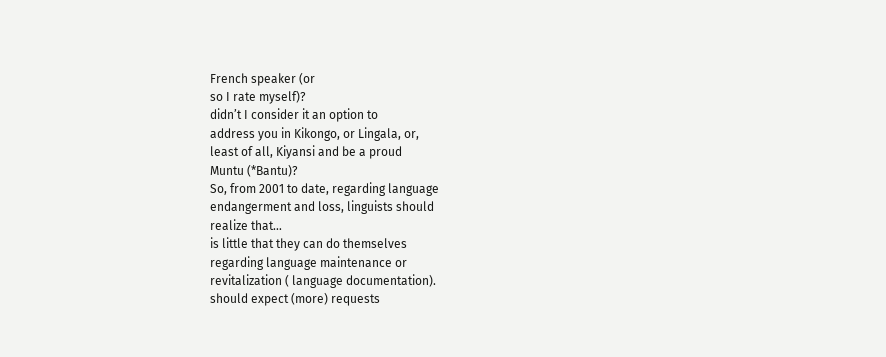French speaker (or
so I rate myself)?
didn’t I consider it an option to
address you in Kikongo, or Lingala, or,
least of all, Kiyansi and be a proud
Muntu (*Bantu)?
So, from 2001 to date, regarding language
endangerment and loss, linguists should
realize that…
is little that they can do themselves
regarding language maintenance or
revitalization ( language documentation).
should expect (more) requests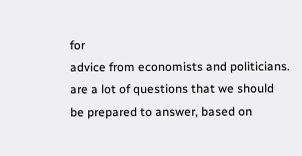for
advice from economists and politicians.
are a lot of questions that we should
be prepared to answer, based on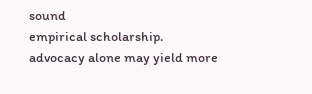sound
empirical scholarship.
advocacy alone may yield more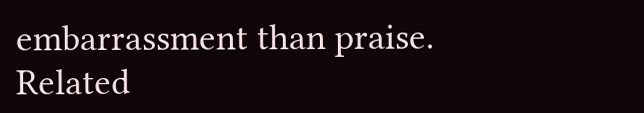embarrassment than praise.
Related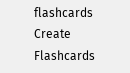flashcards
Create Flashcards